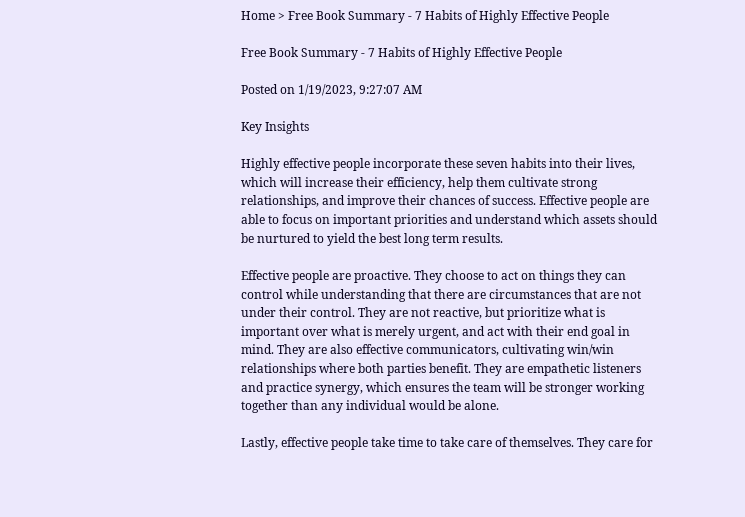Home > Free Book Summary - 7 Habits of Highly Effective People

Free Book Summary - 7 Habits of Highly Effective People

Posted on 1/19/2023, 9:27:07 AM

Key Insights

Highly effective people incorporate these seven habits into their lives, which will increase their efficiency, help them cultivate strong relationships, and improve their chances of success. Effective people are able to focus on important priorities and understand which assets should be nurtured to yield the best long term results.

Effective people are proactive. They choose to act on things they can control while understanding that there are circumstances that are not under their control. They are not reactive, but prioritize what is important over what is merely urgent, and act with their end goal in mind. They are also effective communicators, cultivating win/win relationships where both parties benefit. They are empathetic listeners and practice synergy, which ensures the team will be stronger working together than any individual would be alone.

Lastly, effective people take time to take care of themselves. They care for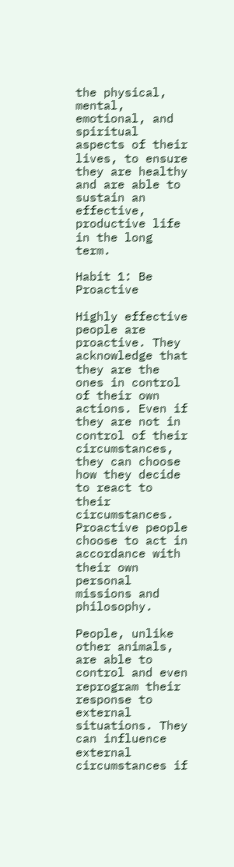the physical, mental, emotional, and spiritual aspects of their lives, to ensure they are healthy and are able to sustain an effective, productive life in the long term.

Habit 1: Be Proactive

Highly effective people are proactive. They acknowledge that they are the ones in control of their own actions. Even if they are not in control of their circumstances, they can choose how they decide to react to their circumstances. Proactive people choose to act in accordance with their own personal missions and philosophy.

People, unlike other animals, are able to control and even reprogram their response to external situations. They can influence external circumstances if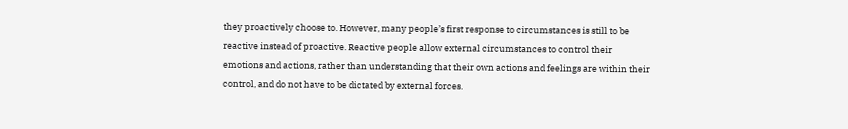they proactively choose to. However, many people’s first response to circumstances is still to be reactive instead of proactive. Reactive people allow external circumstances to control their emotions and actions, rather than understanding that their own actions and feelings are within their control, and do not have to be dictated by external forces.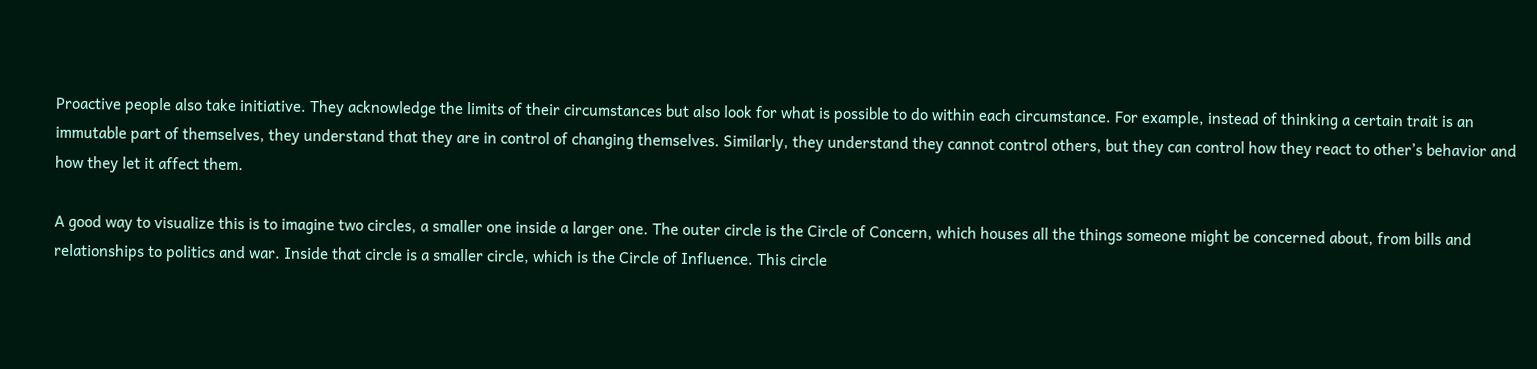Proactive people also take initiative. They acknowledge the limits of their circumstances but also look for what is possible to do within each circumstance. For example, instead of thinking a certain trait is an immutable part of themselves, they understand that they are in control of changing themselves. Similarly, they understand they cannot control others, but they can control how they react to other’s behavior and how they let it affect them.

A good way to visualize this is to imagine two circles, a smaller one inside a larger one. The outer circle is the Circle of Concern, which houses all the things someone might be concerned about, from bills and relationships to politics and war. Inside that circle is a smaller circle, which is the Circle of Influence. This circle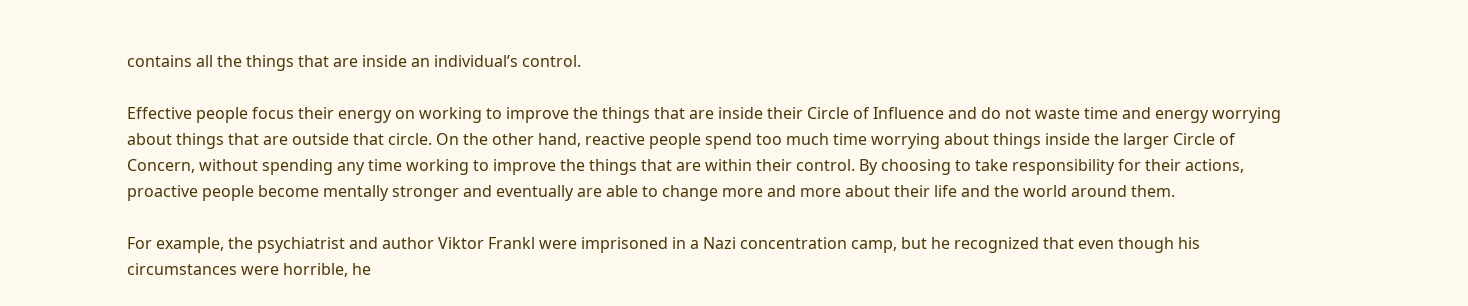contains all the things that are inside an individual’s control.

Effective people focus their energy on working to improve the things that are inside their Circle of Influence and do not waste time and energy worrying about things that are outside that circle. On the other hand, reactive people spend too much time worrying about things inside the larger Circle of Concern, without spending any time working to improve the things that are within their control. By choosing to take responsibility for their actions, proactive people become mentally stronger and eventually are able to change more and more about their life and the world around them.

For example, the psychiatrist and author Viktor Frankl were imprisoned in a Nazi concentration camp, but he recognized that even though his circumstances were horrible, he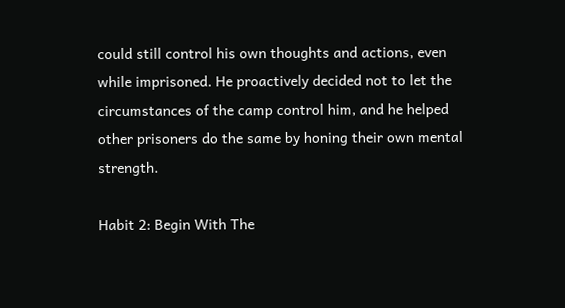could still control his own thoughts and actions, even while imprisoned. He proactively decided not to let the circumstances of the camp control him, and he helped other prisoners do the same by honing their own mental strength.

Habit 2: Begin With The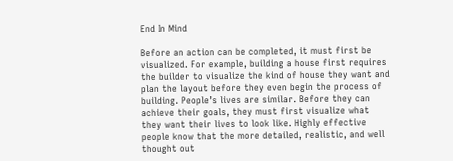End In Mind

Before an action can be completed, it must first be visualized. For example, building a house first requires the builder to visualize the kind of house they want and plan the layout before they even begin the process of building. People’s lives are similar. Before they can achieve their goals, they must first visualize what they want their lives to look like. Highly effective people know that the more detailed, realistic, and well thought out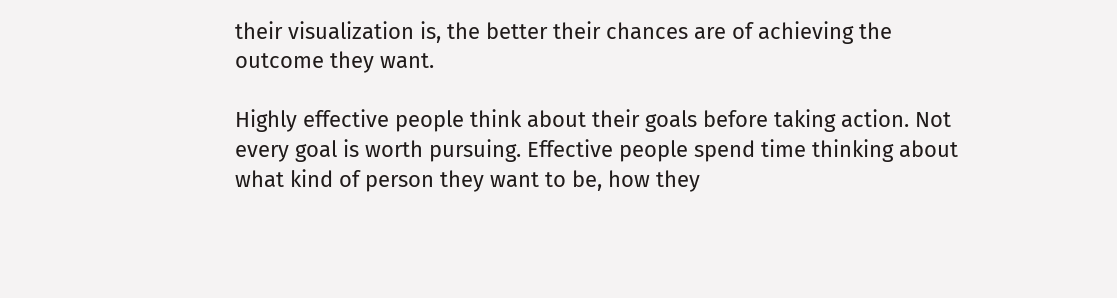their visualization is, the better their chances are of achieving the outcome they want.

Highly effective people think about their goals before taking action. Not every goal is worth pursuing. Effective people spend time thinking about what kind of person they want to be, how they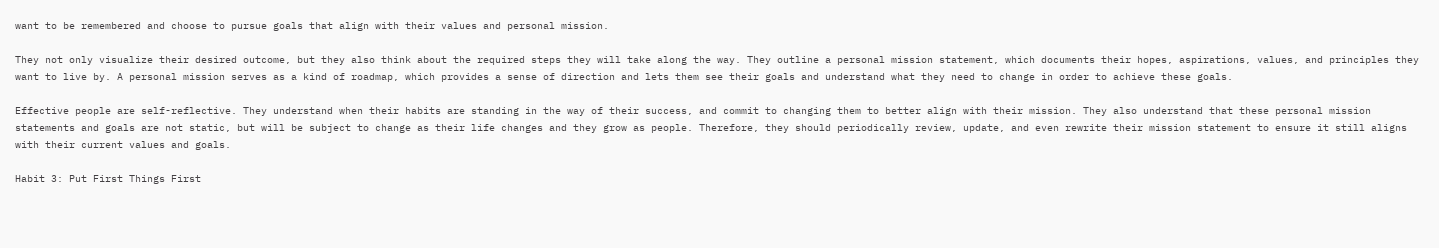want to be remembered and choose to pursue goals that align with their values and personal mission.

They not only visualize their desired outcome, but they also think about the required steps they will take along the way. They outline a personal mission statement, which documents their hopes, aspirations, values, and principles they want to live by. A personal mission serves as a kind of roadmap, which provides a sense of direction and lets them see their goals and understand what they need to change in order to achieve these goals.

Effective people are self-reflective. They understand when their habits are standing in the way of their success, and commit to changing them to better align with their mission. They also understand that these personal mission statements and goals are not static, but will be subject to change as their life changes and they grow as people. Therefore, they should periodically review, update, and even rewrite their mission statement to ensure it still aligns with their current values and goals.

Habit 3: Put First Things First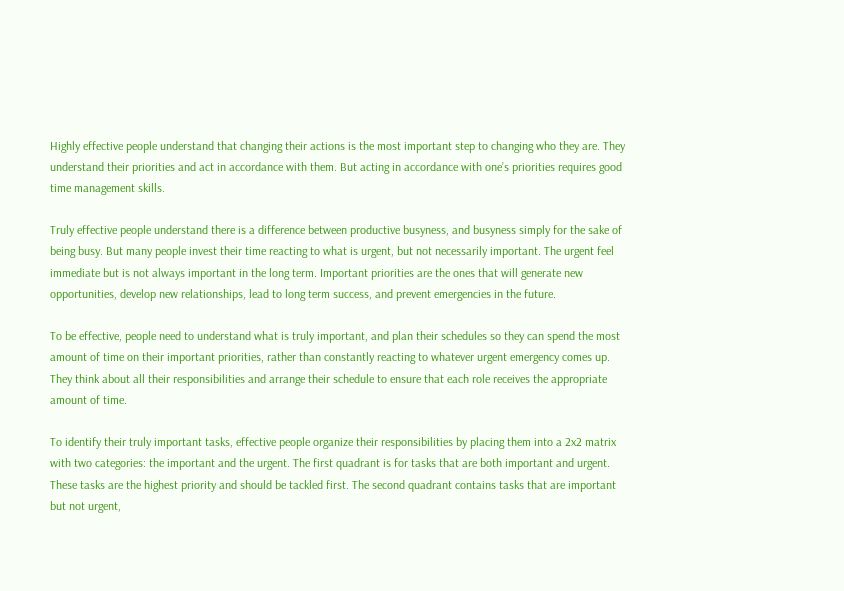Highly effective people understand that changing their actions is the most important step to changing who they are. They understand their priorities and act in accordance with them. But acting in accordance with one’s priorities requires good time management skills.

Truly effective people understand there is a difference between productive busyness, and busyness simply for the sake of being busy. But many people invest their time reacting to what is urgent, but not necessarily important. The urgent feel immediate but is not always important in the long term. Important priorities are the ones that will generate new opportunities, develop new relationships, lead to long term success, and prevent emergencies in the future.

To be effective, people need to understand what is truly important, and plan their schedules so they can spend the most amount of time on their important priorities, rather than constantly reacting to whatever urgent emergency comes up. They think about all their responsibilities and arrange their schedule to ensure that each role receives the appropriate amount of time.

To identify their truly important tasks, effective people organize their responsibilities by placing them into a 2x2 matrix with two categories: the important and the urgent. The first quadrant is for tasks that are both important and urgent. These tasks are the highest priority and should be tackled first. The second quadrant contains tasks that are important but not urgent,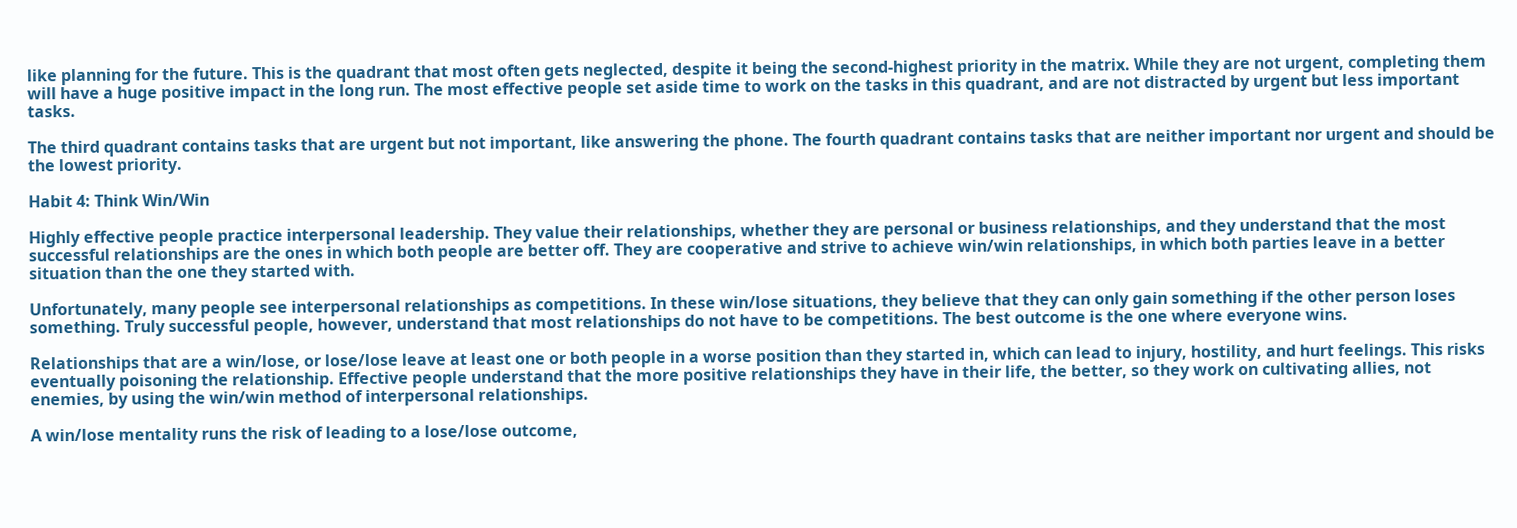like planning for the future. This is the quadrant that most often gets neglected, despite it being the second-highest priority in the matrix. While they are not urgent, completing them will have a huge positive impact in the long run. The most effective people set aside time to work on the tasks in this quadrant, and are not distracted by urgent but less important tasks.

The third quadrant contains tasks that are urgent but not important, like answering the phone. The fourth quadrant contains tasks that are neither important nor urgent and should be the lowest priority.

Habit 4: Think Win/Win

Highly effective people practice interpersonal leadership. They value their relationships, whether they are personal or business relationships, and they understand that the most successful relationships are the ones in which both people are better off. They are cooperative and strive to achieve win/win relationships, in which both parties leave in a better situation than the one they started with.

Unfortunately, many people see interpersonal relationships as competitions. In these win/lose situations, they believe that they can only gain something if the other person loses something. Truly successful people, however, understand that most relationships do not have to be competitions. The best outcome is the one where everyone wins.

Relationships that are a win/lose, or lose/lose leave at least one or both people in a worse position than they started in, which can lead to injury, hostility, and hurt feelings. This risks eventually poisoning the relationship. Effective people understand that the more positive relationships they have in their life, the better, so they work on cultivating allies, not enemies, by using the win/win method of interpersonal relationships.

A win/lose mentality runs the risk of leading to a lose/lose outcome,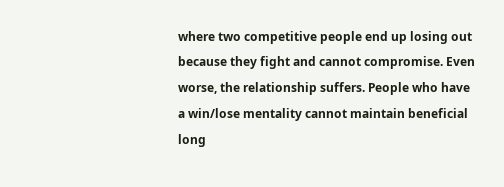where two competitive people end up losing out because they fight and cannot compromise. Even worse, the relationship suffers. People who have a win/lose mentality cannot maintain beneficial long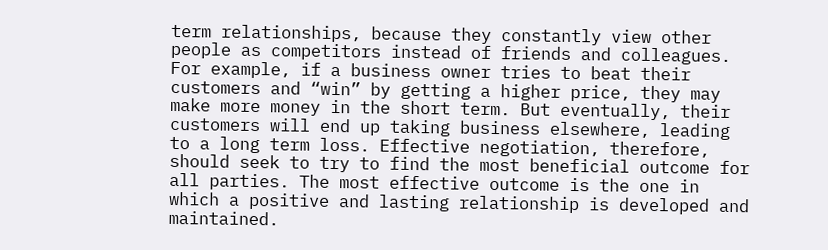term relationships, because they constantly view other people as competitors instead of friends and colleagues. For example, if a business owner tries to beat their customers and “win” by getting a higher price, they may make more money in the short term. But eventually, their customers will end up taking business elsewhere, leading to a long term loss. Effective negotiation, therefore, should seek to try to find the most beneficial outcome for all parties. The most effective outcome is the one in which a positive and lasting relationship is developed and maintained.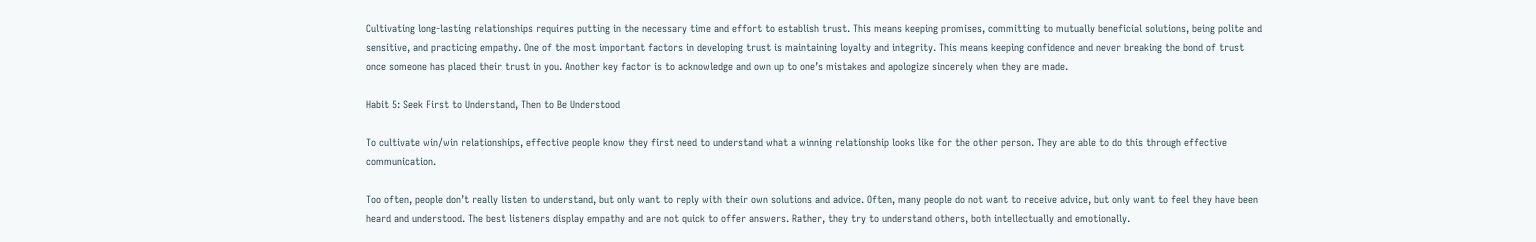Cultivating long-lasting relationships requires putting in the necessary time and effort to establish trust. This means keeping promises, committing to mutually beneficial solutions, being polite and sensitive, and practicing empathy. One of the most important factors in developing trust is maintaining loyalty and integrity. This means keeping confidence and never breaking the bond of trust once someone has placed their trust in you. Another key factor is to acknowledge and own up to one’s mistakes and apologize sincerely when they are made.

Habit 5: Seek First to Understand, Then to Be Understood

To cultivate win/win relationships, effective people know they first need to understand what a winning relationship looks like for the other person. They are able to do this through effective communication.

Too often, people don’t really listen to understand, but only want to reply with their own solutions and advice. Often, many people do not want to receive advice, but only want to feel they have been heard and understood. The best listeners display empathy and are not quick to offer answers. Rather, they try to understand others, both intellectually and emotionally.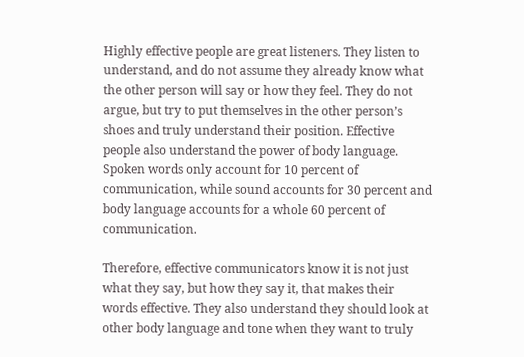Highly effective people are great listeners. They listen to understand, and do not assume they already know what the other person will say or how they feel. They do not argue, but try to put themselves in the other person’s shoes and truly understand their position. Effective people also understand the power of body language. Spoken words only account for 10 percent of communication, while sound accounts for 30 percent and body language accounts for a whole 60 percent of communication.

Therefore, effective communicators know it is not just what they say, but how they say it, that makes their words effective. They also understand they should look at other body language and tone when they want to truly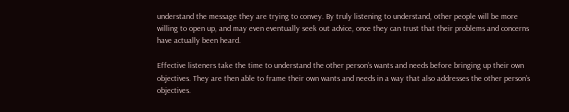understand the message they are trying to convey. By truly listening to understand, other people will be more willing to open up, and may even eventually seek out advice, once they can trust that their problems and concerns have actually been heard.

Effective listeners take the time to understand the other person’s wants and needs before bringing up their own objectives. They are then able to frame their own wants and needs in a way that also addresses the other person’s objectives.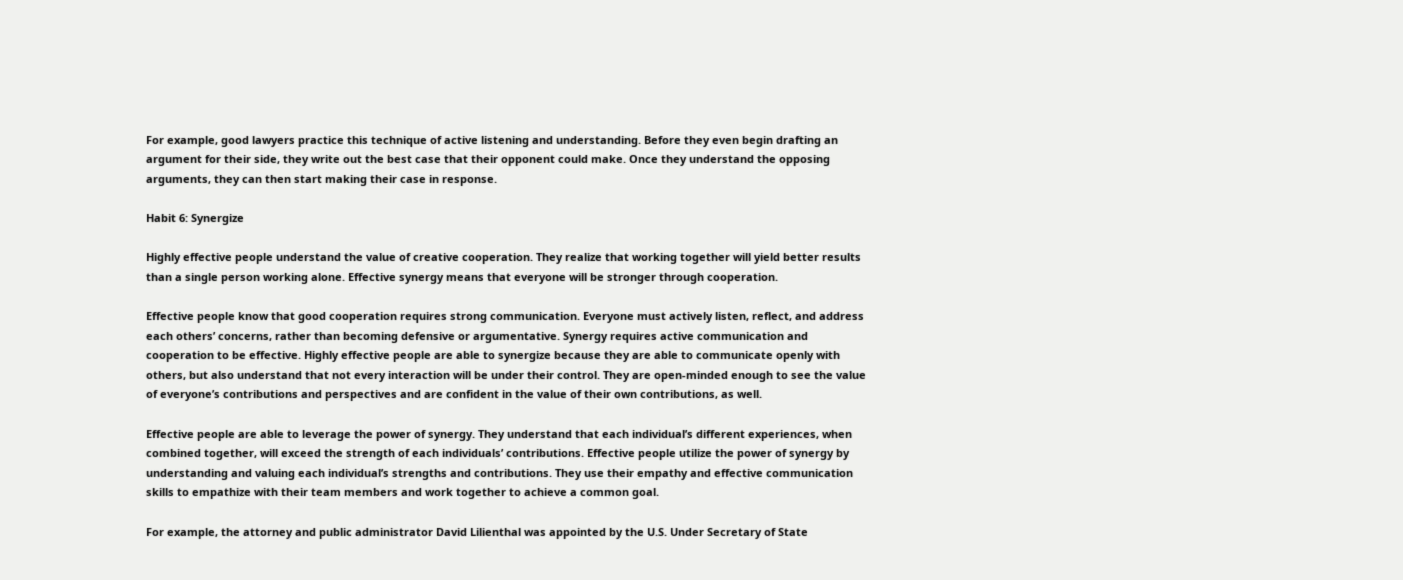For example, good lawyers practice this technique of active listening and understanding. Before they even begin drafting an argument for their side, they write out the best case that their opponent could make. Once they understand the opposing arguments, they can then start making their case in response.

Habit 6: Synergize

Highly effective people understand the value of creative cooperation. They realize that working together will yield better results than a single person working alone. Effective synergy means that everyone will be stronger through cooperation.

Effective people know that good cooperation requires strong communication. Everyone must actively listen, reflect, and address each others’ concerns, rather than becoming defensive or argumentative. Synergy requires active communication and cooperation to be effective. Highly effective people are able to synergize because they are able to communicate openly with others, but also understand that not every interaction will be under their control. They are open-minded enough to see the value of everyone’s contributions and perspectives and are confident in the value of their own contributions, as well.

Effective people are able to leverage the power of synergy. They understand that each individual’s different experiences, when combined together, will exceed the strength of each individuals’ contributions. Effective people utilize the power of synergy by understanding and valuing each individual’s strengths and contributions. They use their empathy and effective communication skills to empathize with their team members and work together to achieve a common goal.

For example, the attorney and public administrator David Lilienthal was appointed by the U.S. Under Secretary of State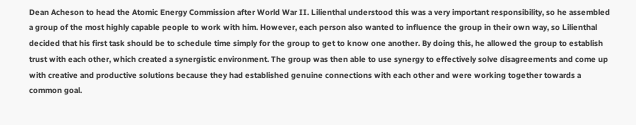Dean Acheson to head the Atomic Energy Commission after World War II. Lilienthal understood this was a very important responsibility, so he assembled a group of the most highly capable people to work with him. However, each person also wanted to influence the group in their own way, so Lilienthal decided that his first task should be to schedule time simply for the group to get to know one another. By doing this, he allowed the group to establish trust with each other, which created a synergistic environment. The group was then able to use synergy to effectively solve disagreements and come up with creative and productive solutions because they had established genuine connections with each other and were working together towards a common goal.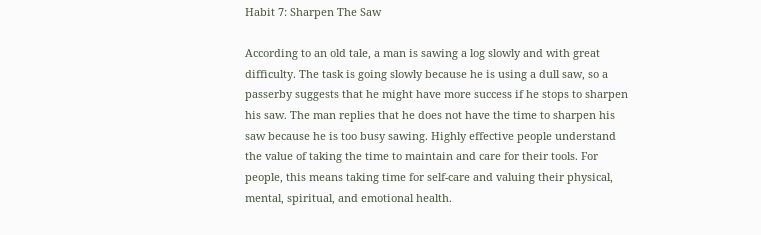Habit 7: Sharpen The Saw

According to an old tale, a man is sawing a log slowly and with great difficulty. The task is going slowly because he is using a dull saw, so a passerby suggests that he might have more success if he stops to sharpen his saw. The man replies that he does not have the time to sharpen his saw because he is too busy sawing. Highly effective people understand the value of taking the time to maintain and care for their tools. For people, this means taking time for self-care and valuing their physical, mental, spiritual, and emotional health.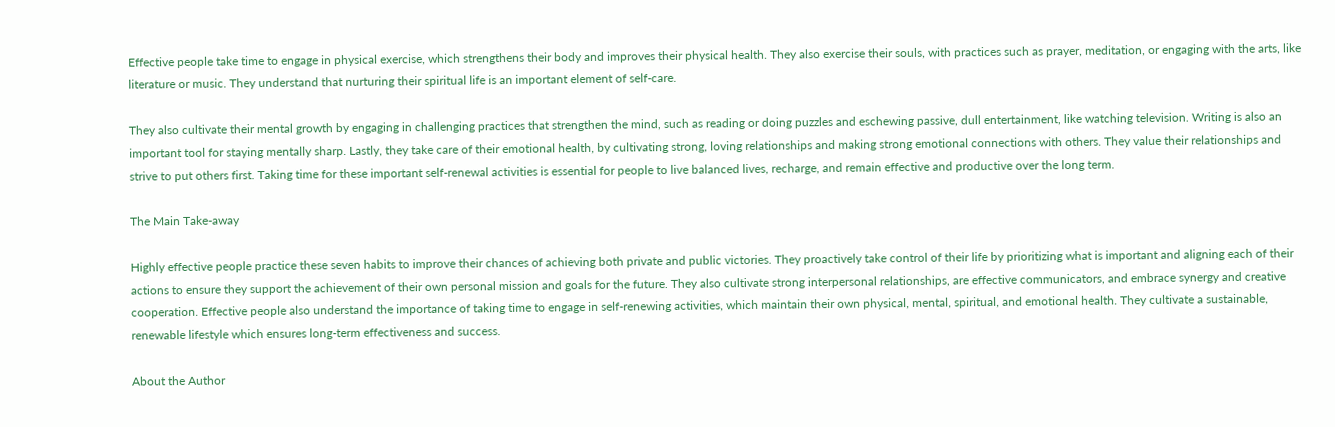Effective people take time to engage in physical exercise, which strengthens their body and improves their physical health. They also exercise their souls, with practices such as prayer, meditation, or engaging with the arts, like literature or music. They understand that nurturing their spiritual life is an important element of self-care.

They also cultivate their mental growth by engaging in challenging practices that strengthen the mind, such as reading or doing puzzles and eschewing passive, dull entertainment, like watching television. Writing is also an important tool for staying mentally sharp. Lastly, they take care of their emotional health, by cultivating strong, loving relationships and making strong emotional connections with others. They value their relationships and strive to put others first. Taking time for these important self-renewal activities is essential for people to live balanced lives, recharge, and remain effective and productive over the long term.

The Main Take-away

Highly effective people practice these seven habits to improve their chances of achieving both private and public victories. They proactively take control of their life by prioritizing what is important and aligning each of their actions to ensure they support the achievement of their own personal mission and goals for the future. They also cultivate strong interpersonal relationships, are effective communicators, and embrace synergy and creative cooperation. Effective people also understand the importance of taking time to engage in self-renewing activities, which maintain their own physical, mental, spiritual, and emotional health. They cultivate a sustainable, renewable lifestyle which ensures long-term effectiveness and success.

About the Author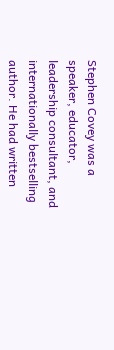Stephen Covey was a speaker, educator, leadership consultant, and internationally bestselling author. He had written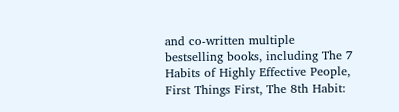and co-written multiple bestselling books, including The 7 Habits of Highly Effective People, First Things First, The 8th Habit: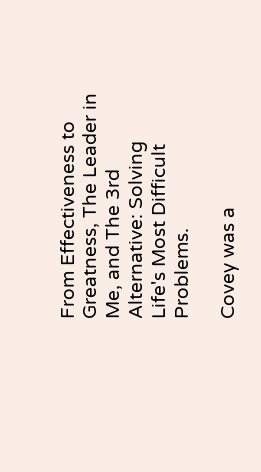From Effectiveness to Greatness, The Leader in Me, and The 3rd Alternative: Solving Life's Most Difficult Problems.

Covey was a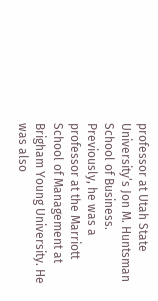professor at Utah State University’s Jon M. Huntsman School of Business. Previously, he was a professor at the Marriott School of Management at Brigham Young University. He was also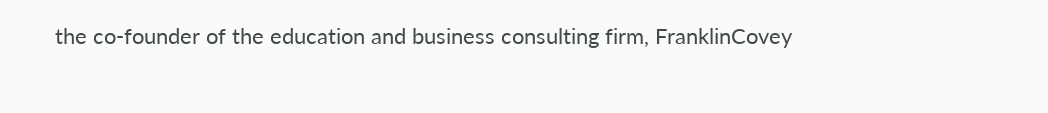the co-founder of the education and business consulting firm, FranklinCovey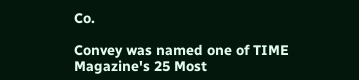Co.

Convey was named one of TIME Magazine's 25 Most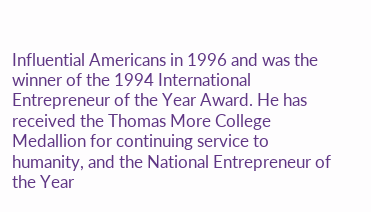Influential Americans in 1996 and was the winner of the 1994 International Entrepreneur of the Year Award. He has received the Thomas More College Medallion for continuing service to humanity, and the National Entrepreneur of the Year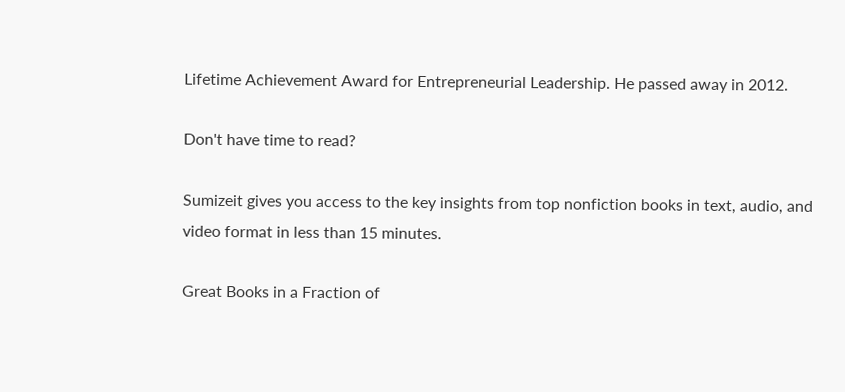Lifetime Achievement Award for Entrepreneurial Leadership. He passed away in 2012.

Don't have time to read?

Sumizeit gives you access to the key insights from top nonfiction books in text, audio, and video format in less than 15 minutes.

Great Books in a Fraction of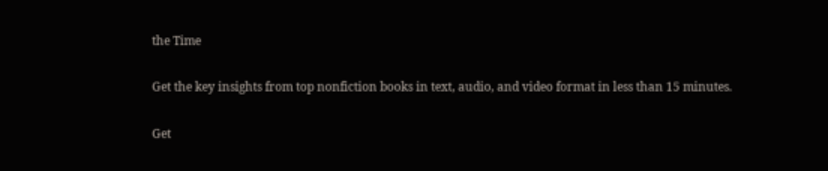the Time

Get the key insights from top nonfiction books in text, audio, and video format in less than 15 minutes.

Get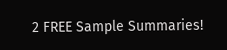2 FREE Sample Summaries!